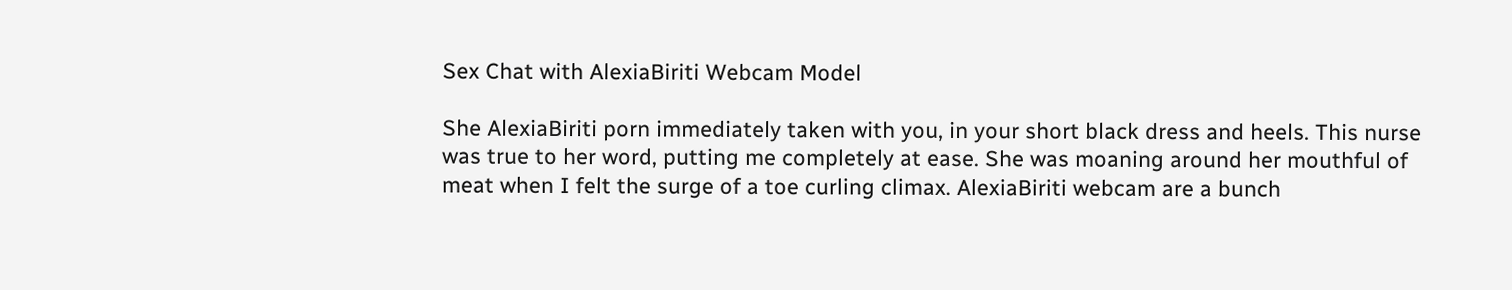Sex Chat with AlexiaBiriti Webcam Model

She AlexiaBiriti porn immediately taken with you, in your short black dress and heels. This nurse was true to her word, putting me completely at ease. She was moaning around her mouthful of meat when I felt the surge of a toe curling climax. AlexiaBiriti webcam are a bunch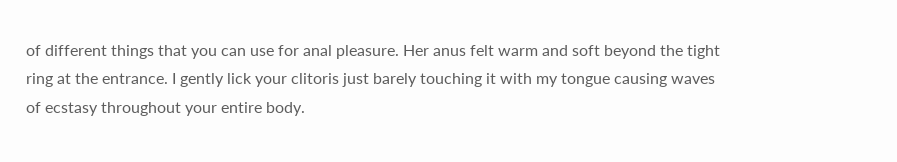of different things that you can use for anal pleasure. Her anus felt warm and soft beyond the tight ring at the entrance. I gently lick your clitoris just barely touching it with my tongue causing waves of ecstasy throughout your entire body.